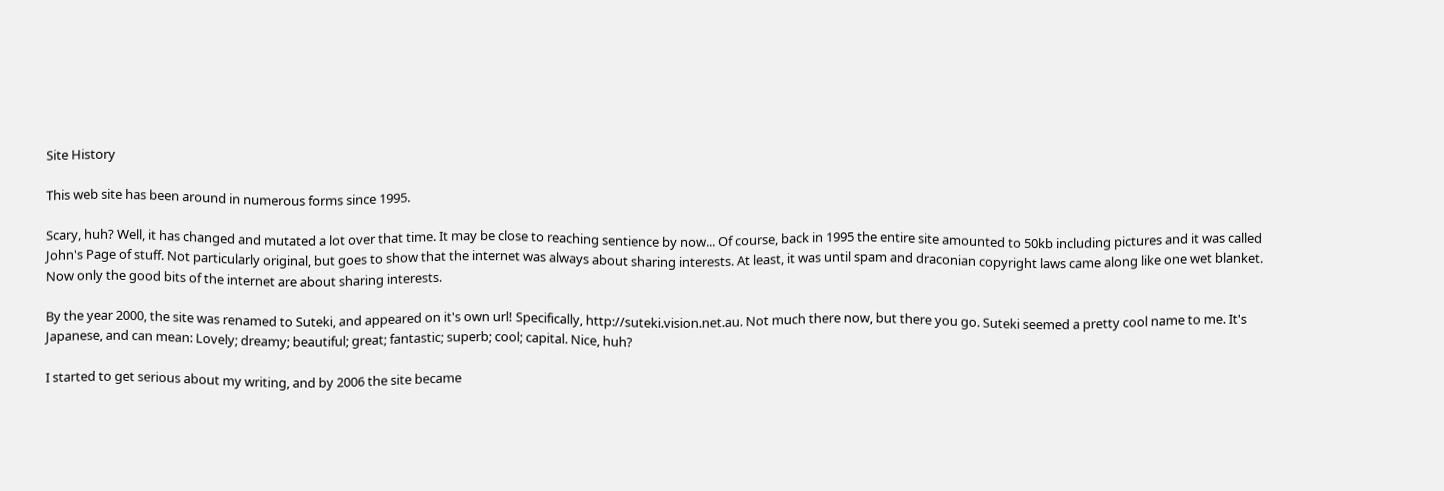Site History

This web site has been around in numerous forms since 1995.

Scary, huh? Well, it has changed and mutated a lot over that time. It may be close to reaching sentience by now... Of course, back in 1995 the entire site amounted to 50kb including pictures and it was called John's Page of stuff. Not particularly original, but goes to show that the internet was always about sharing interests. At least, it was until spam and draconian copyright laws came along like one wet blanket. Now only the good bits of the internet are about sharing interests.

By the year 2000, the site was renamed to Suteki, and appeared on it's own url! Specifically, http://suteki.vision.net.au. Not much there now, but there you go. Suteki seemed a pretty cool name to me. It's Japanese, and can mean: Lovely; dreamy; beautiful; great; fantastic; superb; cool; capital. Nice, huh?

I started to get serious about my writing, and by 2006 the site became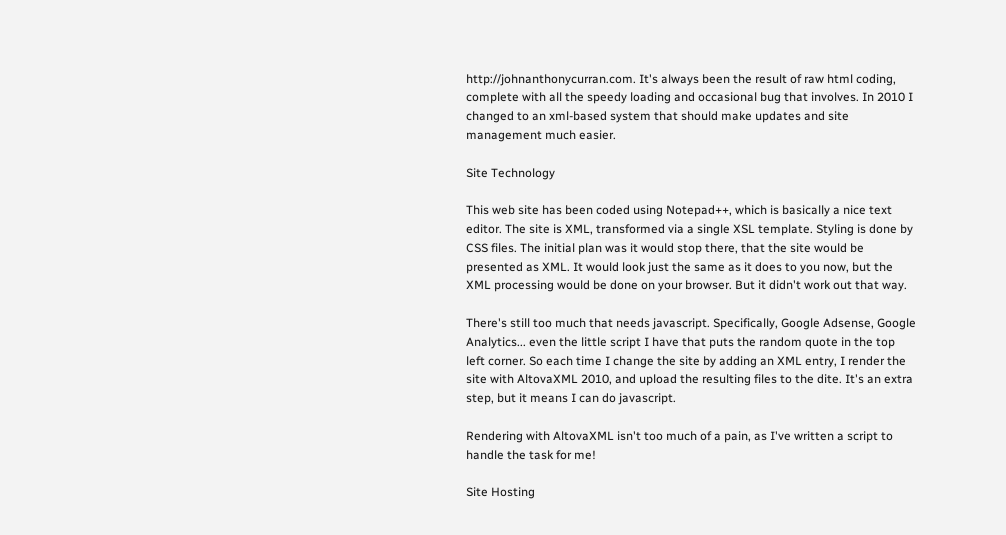http://johnanthonycurran.com. It's always been the result of raw html coding, complete with all the speedy loading and occasional bug that involves. In 2010 I changed to an xml-based system that should make updates and site management much easier.

Site Technology

This web site has been coded using Notepad++, which is basically a nice text editor. The site is XML, transformed via a single XSL template. Styling is done by CSS files. The initial plan was it would stop there, that the site would be presented as XML. It would look just the same as it does to you now, but the XML processing would be done on your browser. But it didn't work out that way.

There's still too much that needs javascript. Specifically, Google Adsense, Google Analytics... even the little script I have that puts the random quote in the top left corner. So each time I change the site by adding an XML entry, I render the site with AltovaXML 2010, and upload the resulting files to the dite. It's an extra step, but it means I can do javascript.

Rendering with AltovaXML isn't too much of a pain, as I've written a script to handle the task for me!

Site Hosting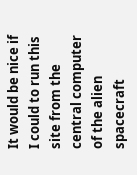It would be nice if I could to run this site from the central computer of the alien spacecraft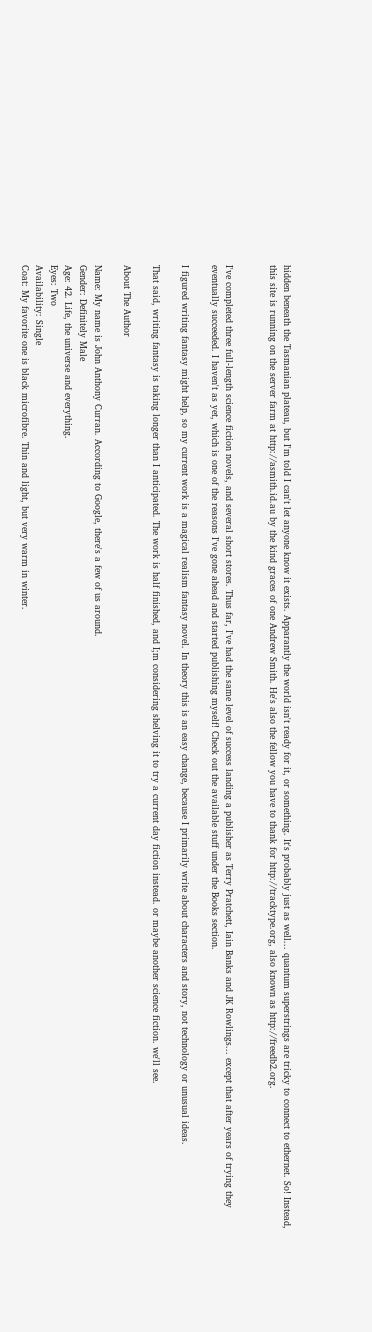hidden beneath the Tasmanian plateau, but I'm told I can't let anyone know it exists. Apparantly the world isn't ready for it, or something. It's probably just as well... quantum superstrings are tricky to connect to ethernet. So! Instead, this site is running on the server farm at http://asmith.id.au by the kind graces of one Andrew Smith. He's also the fellow you have to thank for http://tracktype.org, also known as http://freedb2.org.


I've completed three full-length science fiction novels, and several short stores. Thus far, I've had the same level of success landing a publisher as Terry Pratchett, Iain Banks and JK Rowlings... except that after years of trying they eventually succeeded. I haven't as yet, which is one of the reasons I've gone ahead and started publishing myself! Check out the available stuff under the Books section.

I figured writing fantasy might help, so my current work is a magical realism fantasy novel. In theory this is an easy change, because I primarily write about characters and story, not technology or unusual ideas.

That said, writing fantasy is taking longer than I anticipated. The work is half finished, and I;m considering shelving it to try a current day fiction instead. or maybe another science fiction. we'll see.

About The Author

Name: My name is John Anthony Curran. According to Google, there's a few of us around.
Gender: Definitely Male
Age: 42. Life, the universe and everything.
Eyes: Two
Availability: Single
Coat: My favorite one is black microfibre. Thin and light, but very warm in winter.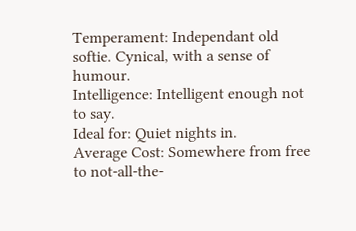Temperament: Independant old softie. Cynical, with a sense of humour.
Intelligence: Intelligent enough not to say.
Ideal for: Quiet nights in.
Average Cost: Somewhere from free to not-all-the-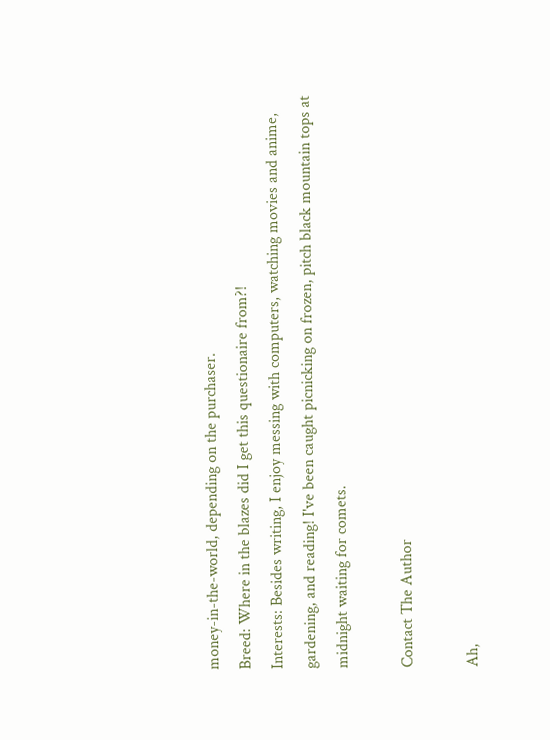money-in-the-world, depending on the purchaser.
Breed: Where in the blazes did I get this questionaire from?!
Interests: Besides writing, I enjoy messing with computers, watching movies and anime, gardening, and reading! I've been caught picnicking on frozen, pitch black mountain tops at midnight waiting for comets.

Contact The Author

Ah,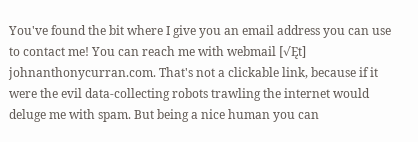You've found the bit where I give you an email address you can use to contact me! You can reach me with webmail [√Ęt] johnanthonycurran.com. That's not a clickable link, because if it were the evil data-collecting robots trawling the internet would deluge me with spam. But being a nice human you can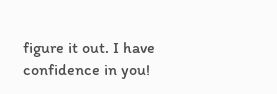figure it out. I have confidence in you!